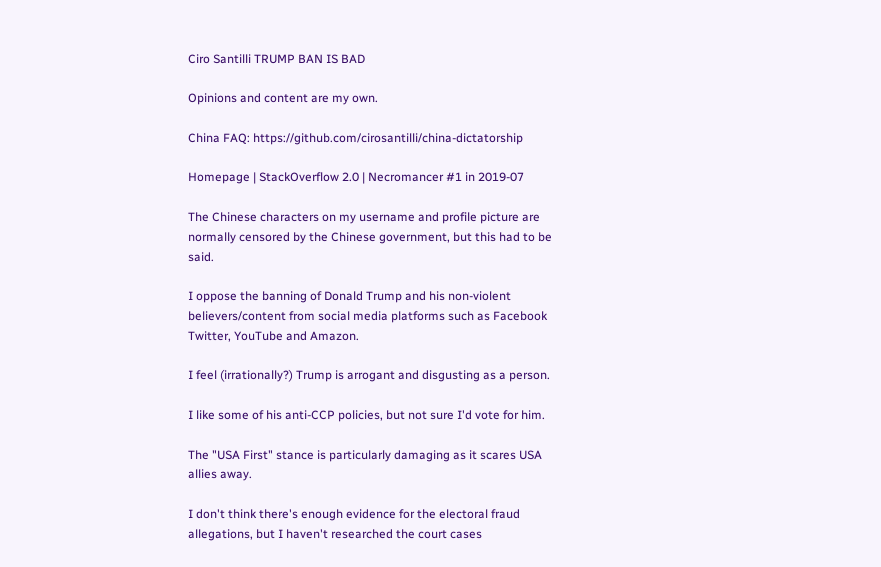Ciro Santilli TRUMP BAN IS BAD

Opinions and content are my own.

China FAQ: https://github.com/cirosantilli/china-dictatorship

Homepage | StackOverflow 2.0 | Necromancer #1 in 2019-07

The Chinese characters on my username and profile picture are normally censored by the Chinese government, but this had to be said.

I oppose the banning of Donald Trump and his non-violent believers/content from social media platforms such as Facebook Twitter, YouTube and Amazon.

I feel (irrationally?) Trump is arrogant and disgusting as a person.

I like some of his anti-CCP policies, but not sure I'd vote for him.

The "USA First" stance is particularly damaging as it scares USA allies away.

I don't think there's enough evidence for the electoral fraud allegations, but I haven't researched the court cases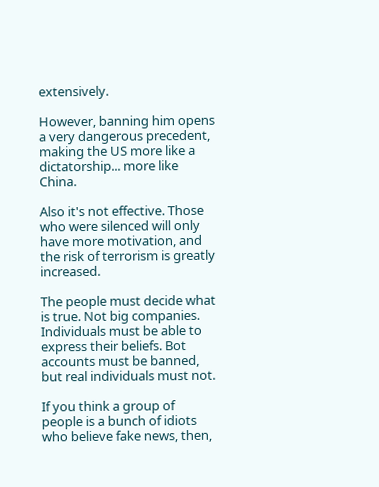extensively.

However, banning him opens a very dangerous precedent, making the US more like a dictatorship... more like China.

Also it's not effective. Those who were silenced will only have more motivation, and the risk of terrorism is greatly increased.

The people must decide what is true. Not big companies. Individuals must be able to express their beliefs. Bot accounts must be banned, but real individuals must not.

If you think a group of people is a bunch of idiots who believe fake news, then,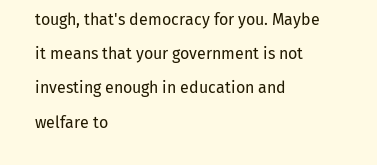tough, that's democracy for you. Maybe it means that your government is not investing enough in education and welfare to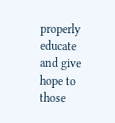properly educate and give hope to those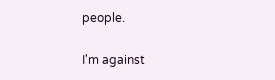people.

I'm against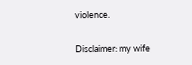violence.

Disclaimer: my wife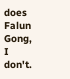does Falun Gong, I don't.